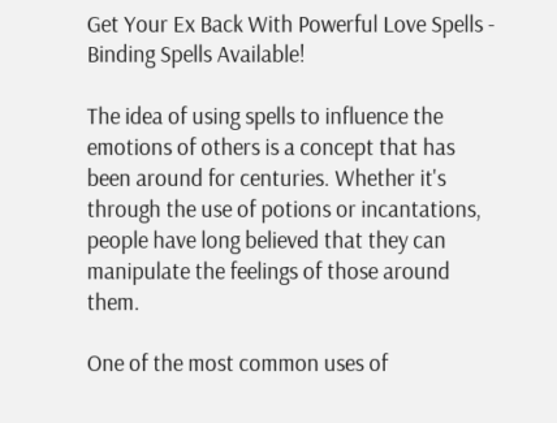Get Your Ex Back With Powerful Love Spells - Binding Spells Available!

The idea of using spells to influence the emotions of others is a concept that has been around for centuries. Whether it's through the use of potions or incantations, people have long believed that they can manipulate the feelings of those around them.

One of the most common uses of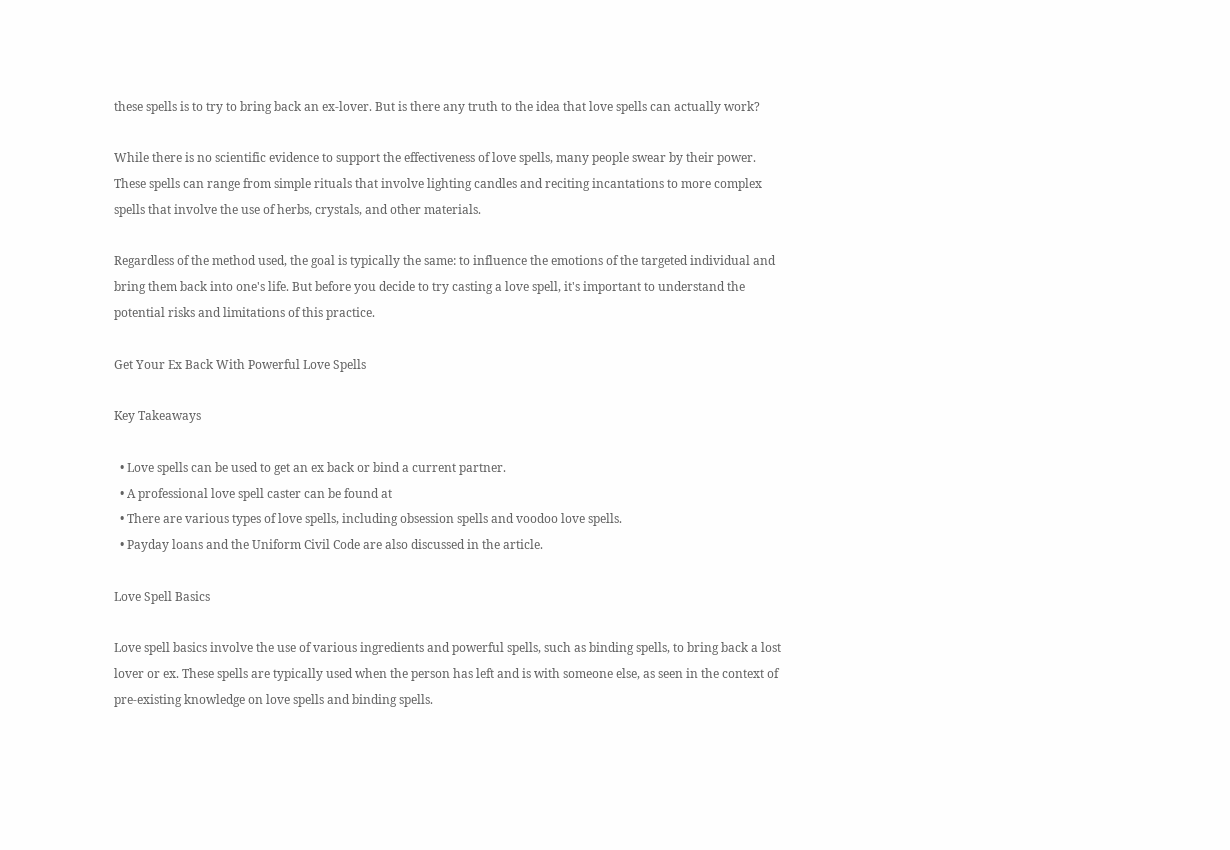these spells is to try to bring back an ex-lover. But is there any truth to the idea that love spells can actually work?

While there is no scientific evidence to support the effectiveness of love spells, many people swear by their power. These spells can range from simple rituals that involve lighting candles and reciting incantations to more complex spells that involve the use of herbs, crystals, and other materials.

Regardless of the method used, the goal is typically the same: to influence the emotions of the targeted individual and bring them back into one's life. But before you decide to try casting a love spell, it's important to understand the potential risks and limitations of this practice.

Get Your Ex Back With Powerful Love Spells

Key Takeaways

  • Love spells can be used to get an ex back or bind a current partner.
  • A professional love spell caster can be found at
  • There are various types of love spells, including obsession spells and voodoo love spells.
  • Payday loans and the Uniform Civil Code are also discussed in the article.

Love Spell Basics

Love spell basics involve the use of various ingredients and powerful spells, such as binding spells, to bring back a lost lover or ex. These spells are typically used when the person has left and is with someone else, as seen in the context of pre-existing knowledge on love spells and binding spells.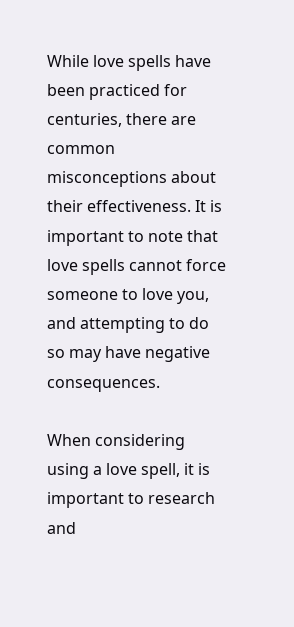While love spells have been practiced for centuries, there are common misconceptions about their effectiveness. It is important to note that love spells cannot force someone to love you, and attempting to do so may have negative consequences.

When considering using a love spell, it is important to research and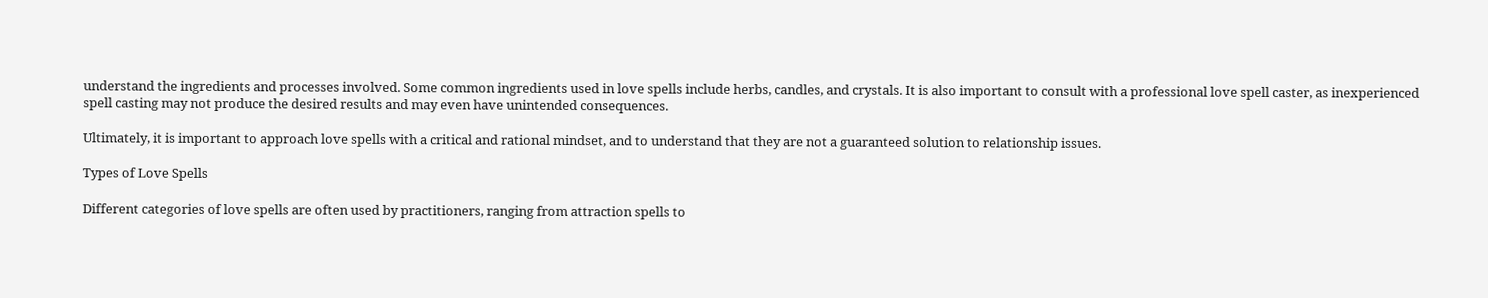understand the ingredients and processes involved. Some common ingredients used in love spells include herbs, candles, and crystals. It is also important to consult with a professional love spell caster, as inexperienced spell casting may not produce the desired results and may even have unintended consequences.

Ultimately, it is important to approach love spells with a critical and rational mindset, and to understand that they are not a guaranteed solution to relationship issues.

Types of Love Spells

Different categories of love spells are often used by practitioners, ranging from attraction spells to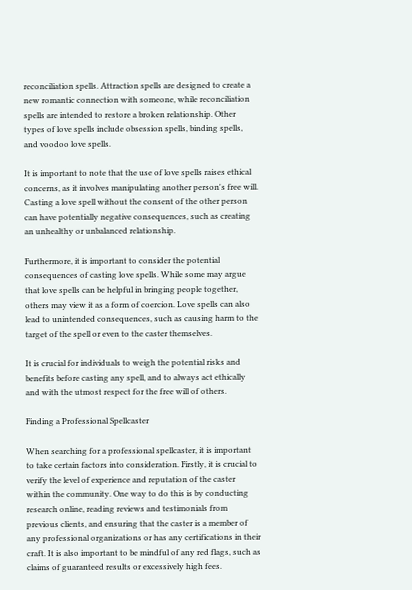reconciliation spells. Attraction spells are designed to create a new romantic connection with someone, while reconciliation spells are intended to restore a broken relationship. Other types of love spells include obsession spells, binding spells, and voodoo love spells.

It is important to note that the use of love spells raises ethical concerns, as it involves manipulating another person's free will. Casting a love spell without the consent of the other person can have potentially negative consequences, such as creating an unhealthy or unbalanced relationship.

Furthermore, it is important to consider the potential consequences of casting love spells. While some may argue that love spells can be helpful in bringing people together, others may view it as a form of coercion. Love spells can also lead to unintended consequences, such as causing harm to the target of the spell or even to the caster themselves.

It is crucial for individuals to weigh the potential risks and benefits before casting any spell, and to always act ethically and with the utmost respect for the free will of others.

Finding a Professional Spellcaster

When searching for a professional spellcaster, it is important to take certain factors into consideration. Firstly, it is crucial to verify the level of experience and reputation of the caster within the community. One way to do this is by conducting research online, reading reviews and testimonials from previous clients, and ensuring that the caster is a member of any professional organizations or has any certifications in their craft. It is also important to be mindful of any red flags, such as claims of guaranteed results or excessively high fees.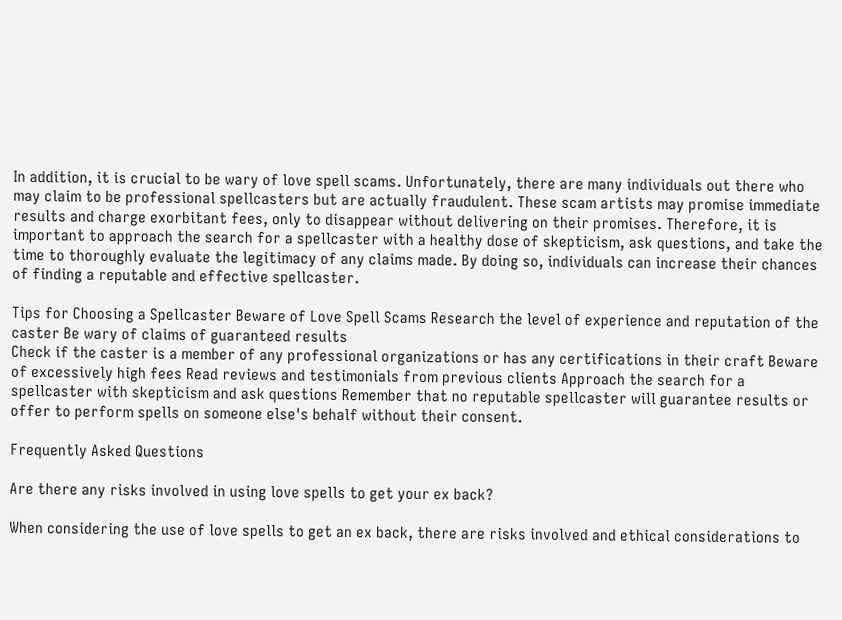In addition, it is crucial to be wary of love spell scams. Unfortunately, there are many individuals out there who may claim to be professional spellcasters but are actually fraudulent. These scam artists may promise immediate results and charge exorbitant fees, only to disappear without delivering on their promises. Therefore, it is important to approach the search for a spellcaster with a healthy dose of skepticism, ask questions, and take the time to thoroughly evaluate the legitimacy of any claims made. By doing so, individuals can increase their chances of finding a reputable and effective spellcaster.

Tips for Choosing a Spellcaster Beware of Love Spell Scams Research the level of experience and reputation of the caster Be wary of claims of guaranteed results
Check if the caster is a member of any professional organizations or has any certifications in their craft Beware of excessively high fees Read reviews and testimonials from previous clients Approach the search for a spellcaster with skepticism and ask questions Remember that no reputable spellcaster will guarantee results or offer to perform spells on someone else's behalf without their consent.

Frequently Asked Questions

Are there any risks involved in using love spells to get your ex back?

When considering the use of love spells to get an ex back, there are risks involved and ethical considerations to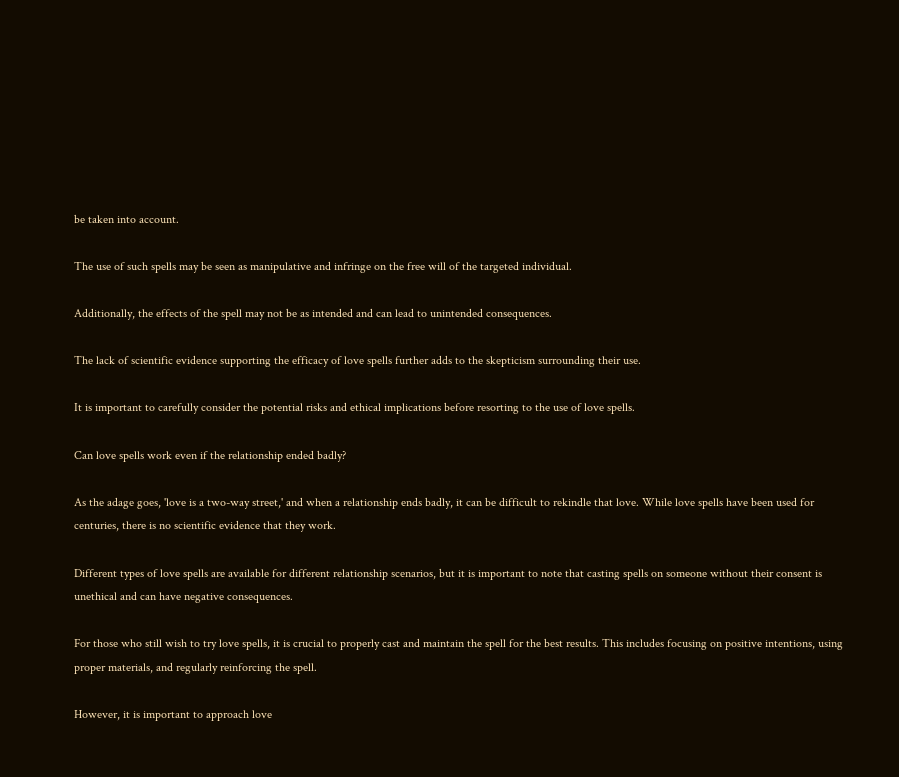be taken into account.

The use of such spells may be seen as manipulative and infringe on the free will of the targeted individual.

Additionally, the effects of the spell may not be as intended and can lead to unintended consequences.

The lack of scientific evidence supporting the efficacy of love spells further adds to the skepticism surrounding their use.

It is important to carefully consider the potential risks and ethical implications before resorting to the use of love spells.

Can love spells work even if the relationship ended badly?

As the adage goes, 'love is a two-way street,' and when a relationship ends badly, it can be difficult to rekindle that love. While love spells have been used for centuries, there is no scientific evidence that they work.

Different types of love spells are available for different relationship scenarios, but it is important to note that casting spells on someone without their consent is unethical and can have negative consequences.

For those who still wish to try love spells, it is crucial to properly cast and maintain the spell for the best results. This includes focusing on positive intentions, using proper materials, and regularly reinforcing the spell.

However, it is important to approach love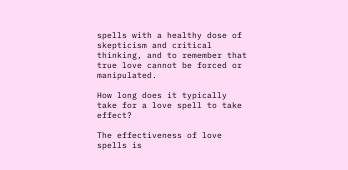spells with a healthy dose of skepticism and critical thinking, and to remember that true love cannot be forced or manipulated.

How long does it typically take for a love spell to take effect?

The effectiveness of love spells is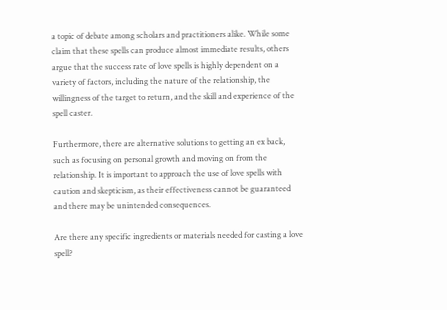a topic of debate among scholars and practitioners alike. While some claim that these spells can produce almost immediate results, others argue that the success rate of love spells is highly dependent on a variety of factors, including the nature of the relationship, the willingness of the target to return, and the skill and experience of the spell caster.

Furthermore, there are alternative solutions to getting an ex back, such as focusing on personal growth and moving on from the relationship. It is important to approach the use of love spells with caution and skepticism, as their effectiveness cannot be guaranteed and there may be unintended consequences.

Are there any specific ingredients or materials needed for casting a love spell?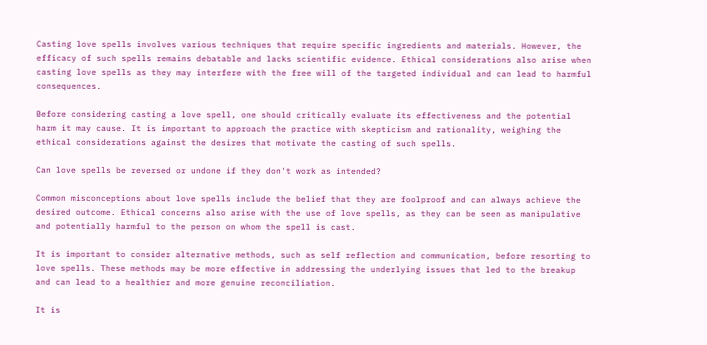Casting love spells involves various techniques that require specific ingredients and materials. However, the efficacy of such spells remains debatable and lacks scientific evidence. Ethical considerations also arise when casting love spells as they may interfere with the free will of the targeted individual and can lead to harmful consequences.

Before considering casting a love spell, one should critically evaluate its effectiveness and the potential harm it may cause. It is important to approach the practice with skepticism and rationality, weighing the ethical considerations against the desires that motivate the casting of such spells.

Can love spells be reversed or undone if they don't work as intended?

Common misconceptions about love spells include the belief that they are foolproof and can always achieve the desired outcome. Ethical concerns also arise with the use of love spells, as they can be seen as manipulative and potentially harmful to the person on whom the spell is cast.

It is important to consider alternative methods, such as self reflection and communication, before resorting to love spells. These methods may be more effective in addressing the underlying issues that led to the breakup and can lead to a healthier and more genuine reconciliation.

It is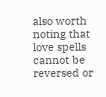also worth noting that love spells cannot be reversed or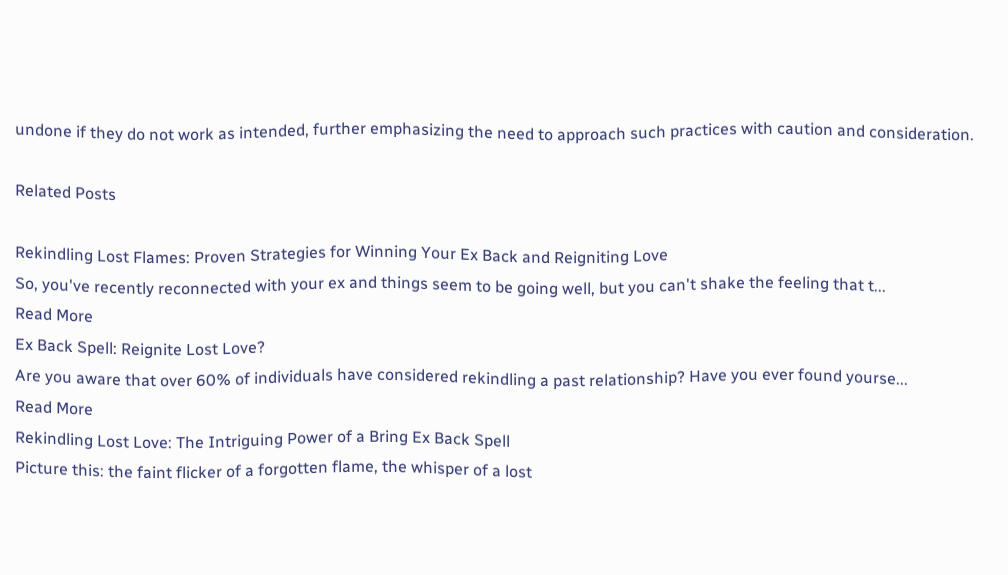undone if they do not work as intended, further emphasizing the need to approach such practices with caution and consideration.

Related Posts

Rekindling Lost Flames: Proven Strategies for Winning Your Ex Back and Reigniting Love
So, you've recently reconnected with your ex and things seem to be going well, but you can't shake the feeling that t...
Read More
Ex Back Spell: Reignite Lost Love?
Are you aware that over 60% of individuals have considered rekindling a past relationship? Have you ever found yourse...
Read More
Rekindling Lost Love: The Intriguing Power of a Bring Ex Back Spell
Picture this: the faint flicker of a forgotten flame, the whisper of a lost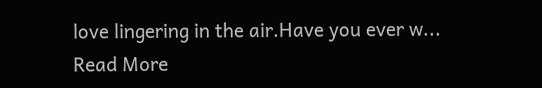love lingering in the air.Have you ever w...
Read More